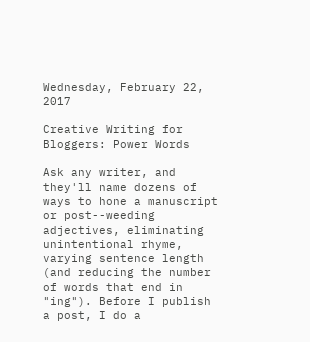Wednesday, February 22, 2017

Creative Writing for Bloggers: Power Words

Ask any writer, and they'll name dozens of ways to hone a manuscript or post--weeding adjectives, eliminating unintentional rhyme, varying sentence length (and reducing the number of words that end in "ing"). Before I publish a post, I do a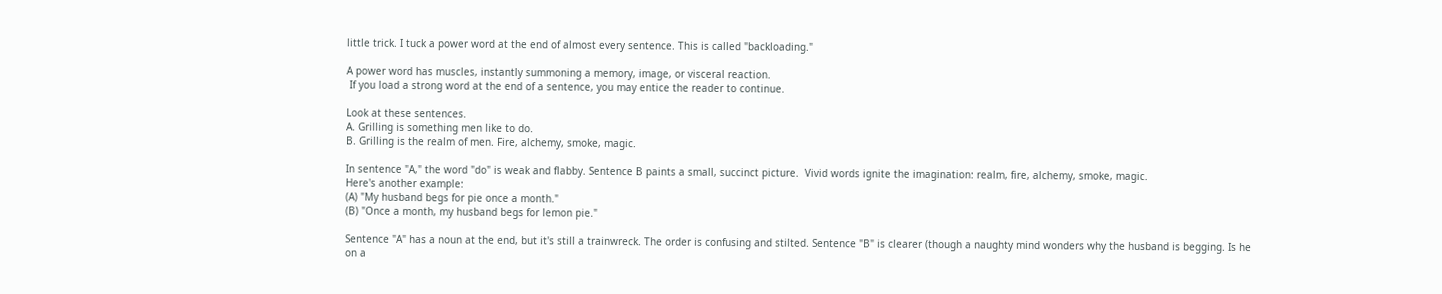little trick. I tuck a power word at the end of almost every sentence. This is called "backloading."

A power word has muscles, instantly summoning a memory, image, or visceral reaction.
 If you load a strong word at the end of a sentence, you may entice the reader to continue.

Look at these sentences.
A. Grilling is something men like to do.
B. Grilling is the realm of men. Fire, alchemy, smoke, magic.

In sentence "A," the word "do" is weak and flabby. Sentence B paints a small, succinct picture.  Vivid words ignite the imagination: realm, fire, alchemy, smoke, magic.
Here's another example:
(A) "My husband begs for pie once a month."
(B) "Once a month, my husband begs for lemon pie."

Sentence "A" has a noun at the end, but it's still a trainwreck. The order is confusing and stilted. Sentence "B" is clearer (though a naughty mind wonders why the husband is begging. Is he on a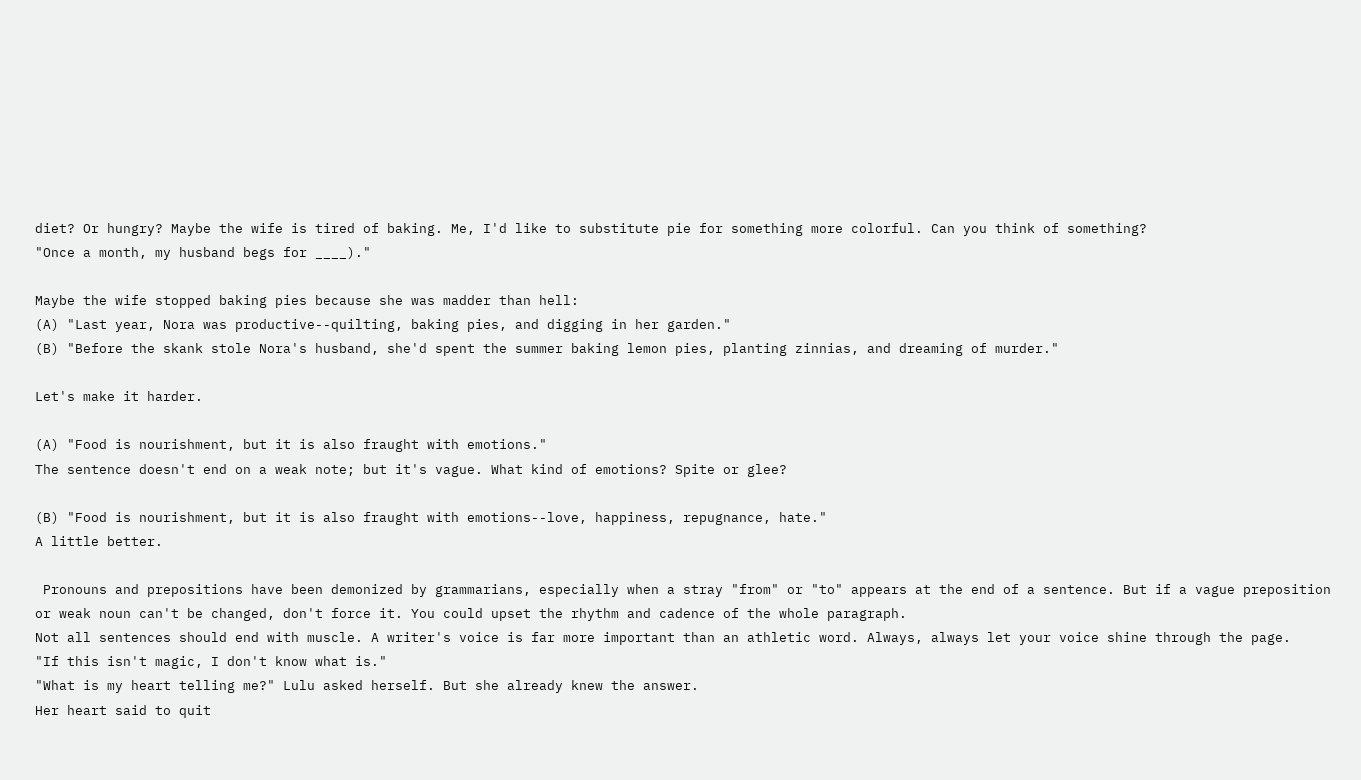diet? Or hungry? Maybe the wife is tired of baking. Me, I'd like to substitute pie for something more colorful. Can you think of something?
"Once a month, my husband begs for ____)."

Maybe the wife stopped baking pies because she was madder than hell:
(A) "Last year, Nora was productive--quilting, baking pies, and digging in her garden."
(B) "Before the skank stole Nora's husband, she'd spent the summer baking lemon pies, planting zinnias, and dreaming of murder."

Let's make it harder.

(A) "Food is nourishment, but it is also fraught with emotions."
The sentence doesn't end on a weak note; but it's vague. What kind of emotions? Spite or glee?

(B) "Food is nourishment, but it is also fraught with emotions--love, happiness, repugnance, hate."
A little better.

 Pronouns and prepositions have been demonized by grammarians, especially when a stray "from" or "to" appears at the end of a sentence. But if a vague preposition or weak noun can't be changed, don't force it. You could upset the rhythm and cadence of the whole paragraph.
Not all sentences should end with muscle. A writer's voice is far more important than an athletic word. Always, always let your voice shine through the page.
"If this isn't magic, I don't know what is."
"What is my heart telling me?" Lulu asked herself. But she already knew the answer.
Her heart said to quit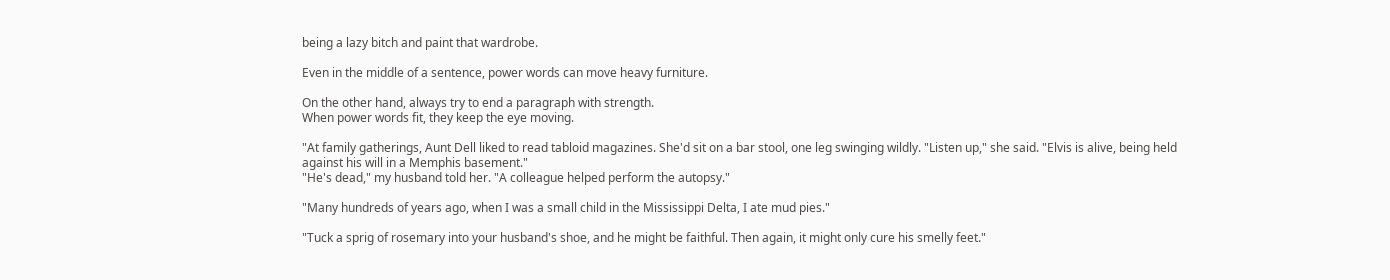being a lazy bitch and paint that wardrobe.

Even in the middle of a sentence, power words can move heavy furniture.

On the other hand, always try to end a paragraph with strength.
When power words fit, they keep the eye moving.

"At family gatherings, Aunt Dell liked to read tabloid magazines. She'd sit on a bar stool, one leg swinging wildly. "Listen up," she said. "Elvis is alive, being held against his will in a Memphis basement."
"He's dead," my husband told her. "A colleague helped perform the autopsy."

"Many hundreds of years ago, when I was a small child in the Mississippi Delta, I ate mud pies."

"Tuck a sprig of rosemary into your husband's shoe, and he might be faithful. Then again, it might only cure his smelly feet."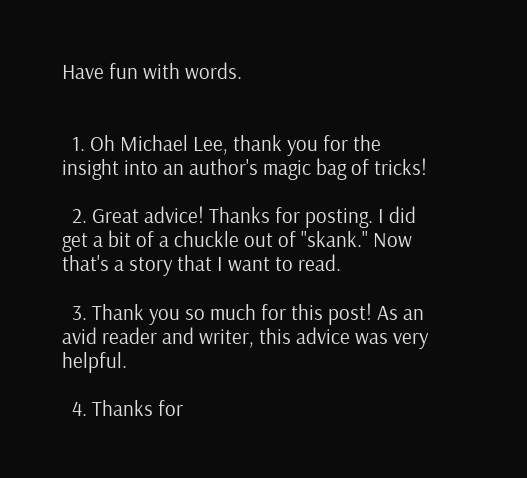Have fun with words.


  1. Oh Michael Lee, thank you for the insight into an author's magic bag of tricks!

  2. Great advice! Thanks for posting. I did get a bit of a chuckle out of "skank." Now that's a story that I want to read.

  3. Thank you so much for this post! As an avid reader and writer, this advice was very helpful.

  4. Thanks for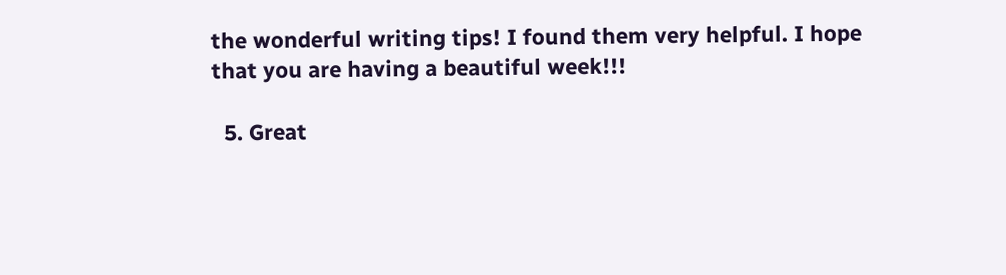the wonderful writing tips! I found them very helpful. I hope that you are having a beautiful week!!!

  5. Great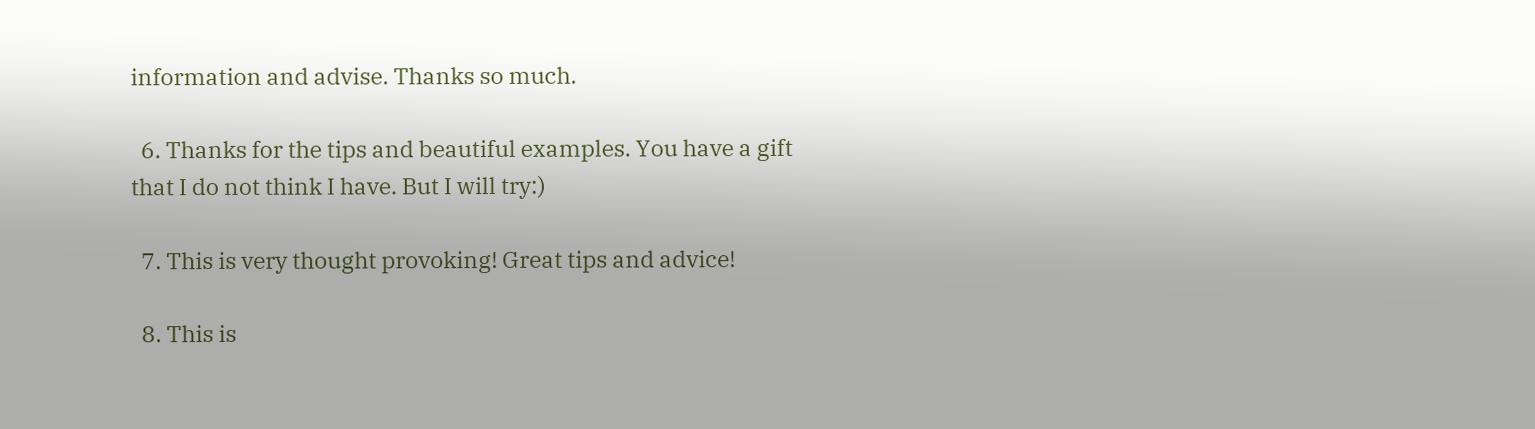information and advise. Thanks so much.

  6. Thanks for the tips and beautiful examples. You have a gift that I do not think I have. But I will try:)

  7. This is very thought provoking! Great tips and advice!

  8. This is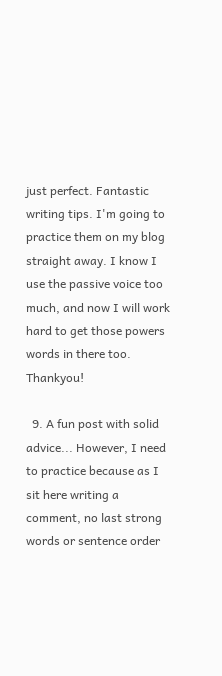just perfect. Fantastic writing tips. I'm going to practice them on my blog straight away. I know I use the passive voice too much, and now I will work hard to get those powers words in there too. Thankyou!

  9. A fun post with solid advice... However, I need to practice because as I sit here writing a comment, no last strong words or sentence order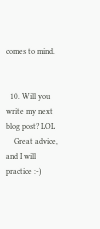comes to mind.


  10. Will you write my next blog post? LOL
    Great advice, and I will practice :-)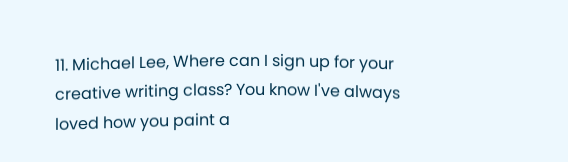11. Michael Lee, Where can I sign up for your creative writing class? You know I've always loved how you paint a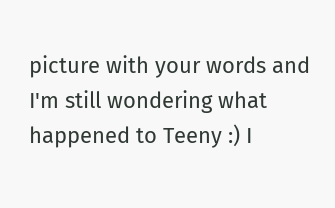picture with your words and I'm still wondering what happened to Teeny :) I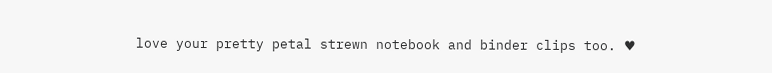love your pretty petal strewn notebook and binder clips too. ♥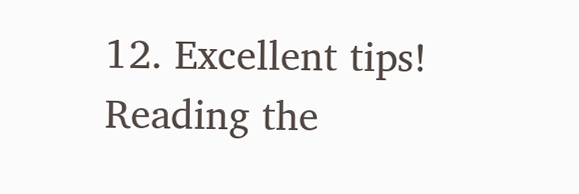12. Excellent tips! Reading the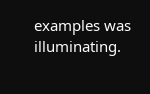examples was illuminating.